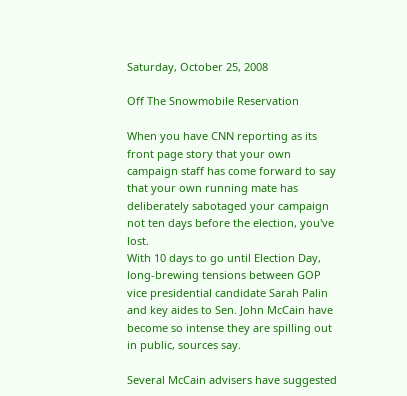Saturday, October 25, 2008

Off The Snowmobile Reservation

When you have CNN reporting as its front page story that your own campaign staff has come forward to say that your own running mate has deliberately sabotaged your campaign not ten days before the election, you've lost.
With 10 days to go until Election Day, long-brewing tensions between GOP vice presidential candidate Sarah Palin and key aides to Sen. John McCain have become so intense they are spilling out in public, sources say.

Several McCain advisers have suggested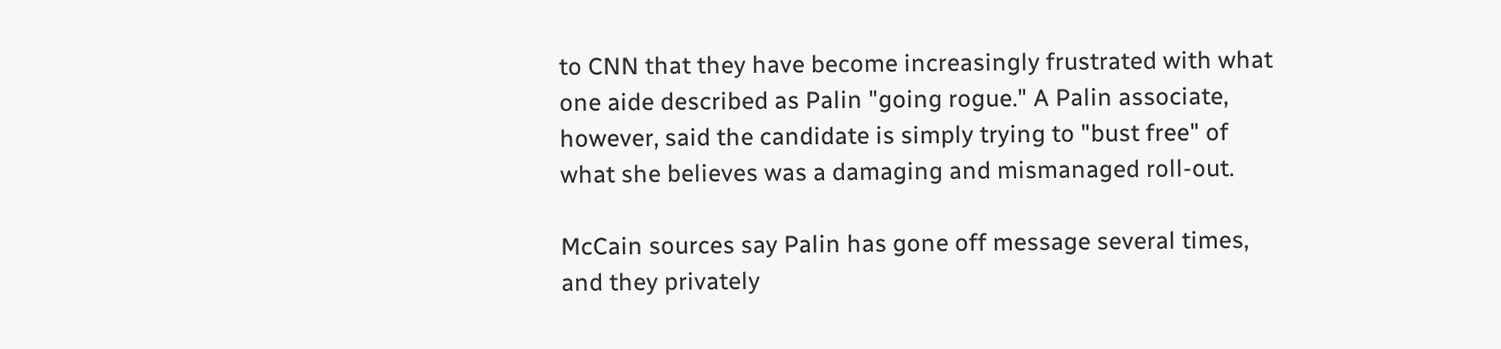to CNN that they have become increasingly frustrated with what one aide described as Palin "going rogue." A Palin associate, however, said the candidate is simply trying to "bust free" of what she believes was a damaging and mismanaged roll-out.

McCain sources say Palin has gone off message several times, and they privately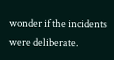wonder if the incidents were deliberate.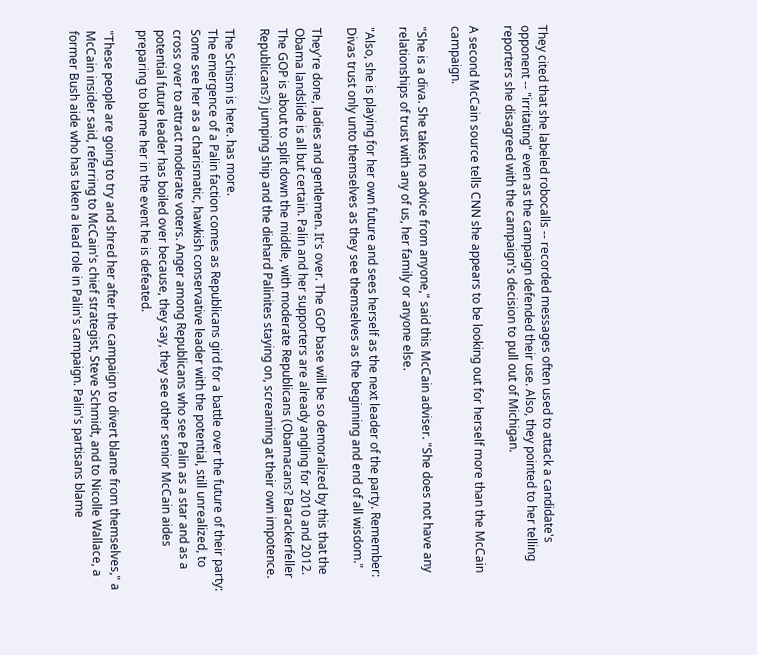They cited that she labeled robocalls -- recorded messages often used to attack a candidate's opponent -- "irritating" even as the campaign defended their use. Also, they pointed to her telling reporters she disagreed with the campaign's decision to pull out of Michigan.

A second McCain source tells CNN she appears to be looking out for herself more than the McCain campaign.

"She is a diva. She takes no advice from anyone," said this McCain adviser. "She does not have any relationships of trust with any of us, her family or anyone else.

"Also, she is playing for her own future and sees herself as the next leader of the party. Remember: Divas trust only unto themselves as they see themselves as the beginning and end of all wisdom."

They're done, ladies and gentlemen. It's over. The GOP base will be so demoralized by this that the Obama landslide is all but certain. Palin and her supporters are already angling for 2010 and 2012. The GOP is about to split down the middle, with moderate Republicans (Obamacans? Barackerfeller Republicans?) jumping ship and the diehard Palinites staying on, screaming at their own impotence.

The Schism is here. has more.
The emergence of a Palin faction comes as Republicans gird for a battle over the future of their party: Some see her as a charismatic, hawkish conservative leader with the potential, still unrealized, to cross over to attract moderate voters. Anger among Republicans who see Palin as a star and as a potential future leader has boiled over because, they say, they see other senior McCain aides preparing to blame her in the event he is defeated.

"These people are going to try and shred her after the campaign to divert blame from themselves," a McCain insider said, referring to McCain's chief strategist, Steve Schmidt, and to Nicolle Wallace, a former Bush aide who has taken a lead role in Palin's campaign. Palin's partisans blame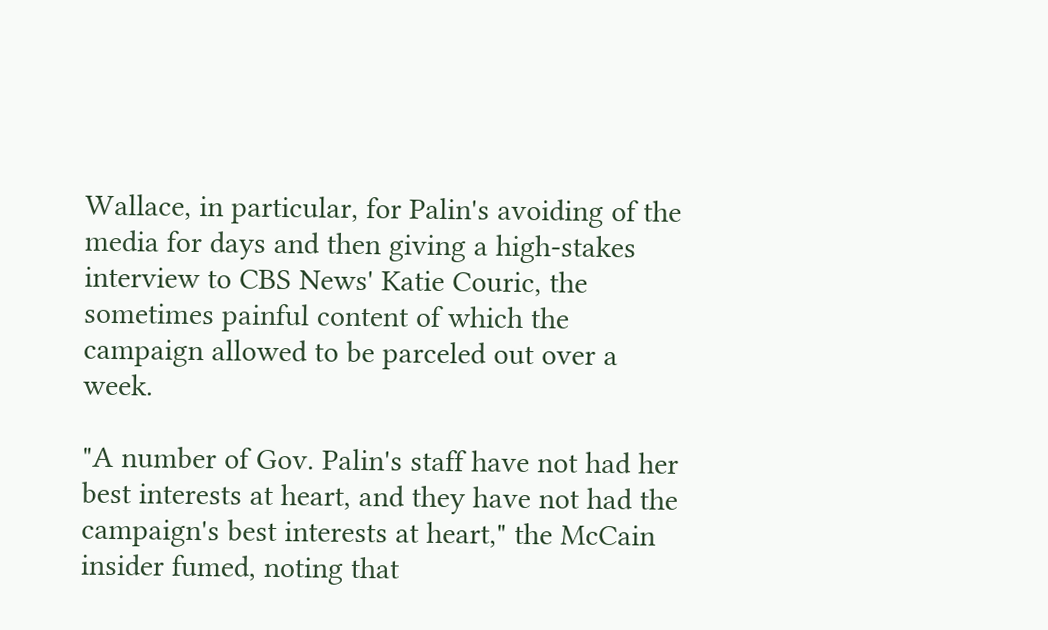Wallace, in particular, for Palin's avoiding of the media for days and then giving a high-stakes interview to CBS News' Katie Couric, the sometimes painful content of which the campaign allowed to be parceled out over a week.

"A number of Gov. Palin's staff have not had her best interests at heart, and they have not had the campaign's best interests at heart," the McCain insider fumed, noting that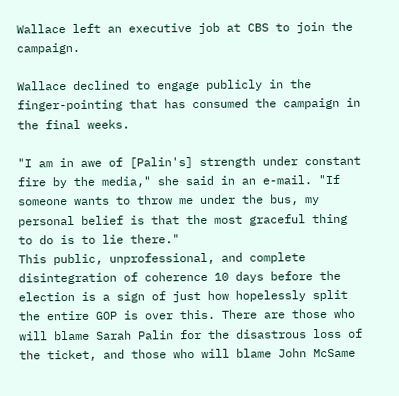Wallace left an executive job at CBS to join the campaign.

Wallace declined to engage publicly in the finger-pointing that has consumed the campaign in the final weeks.

"I am in awe of [Palin's] strength under constant fire by the media," she said in an e-mail. "If someone wants to throw me under the bus, my personal belief is that the most graceful thing to do is to lie there."
This public, unprofessional, and complete disintegration of coherence 10 days before the election is a sign of just how hopelessly split the entire GOP is over this. There are those who will blame Sarah Palin for the disastrous loss of the ticket, and those who will blame John McSame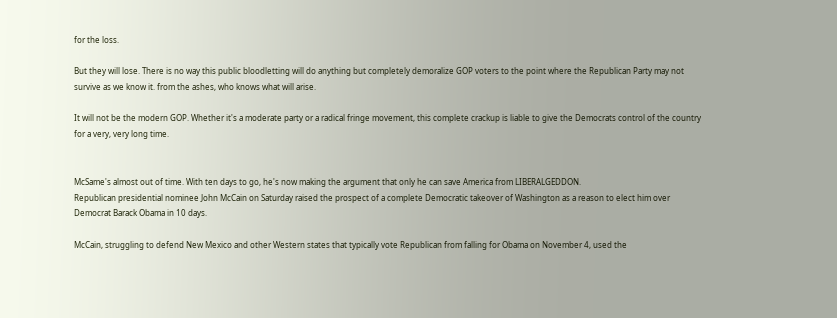for the loss.

But they will lose. There is no way this public bloodletting will do anything but completely demoralize GOP voters to the point where the Republican Party may not survive as we know it. from the ashes, who knows what will arise.

It will not be the modern GOP. Whether it's a moderate party or a radical fringe movement, this complete crackup is liable to give the Democrats control of the country for a very, very long time.


McSame's almost out of time. With ten days to go, he's now making the argument that only he can save America from LIBERALGEDDON.
Republican presidential nominee John McCain on Saturday raised the prospect of a complete Democratic takeover of Washington as a reason to elect him over Democrat Barack Obama in 10 days.

McCain, struggling to defend New Mexico and other Western states that typically vote Republican from falling for Obama on November 4, used the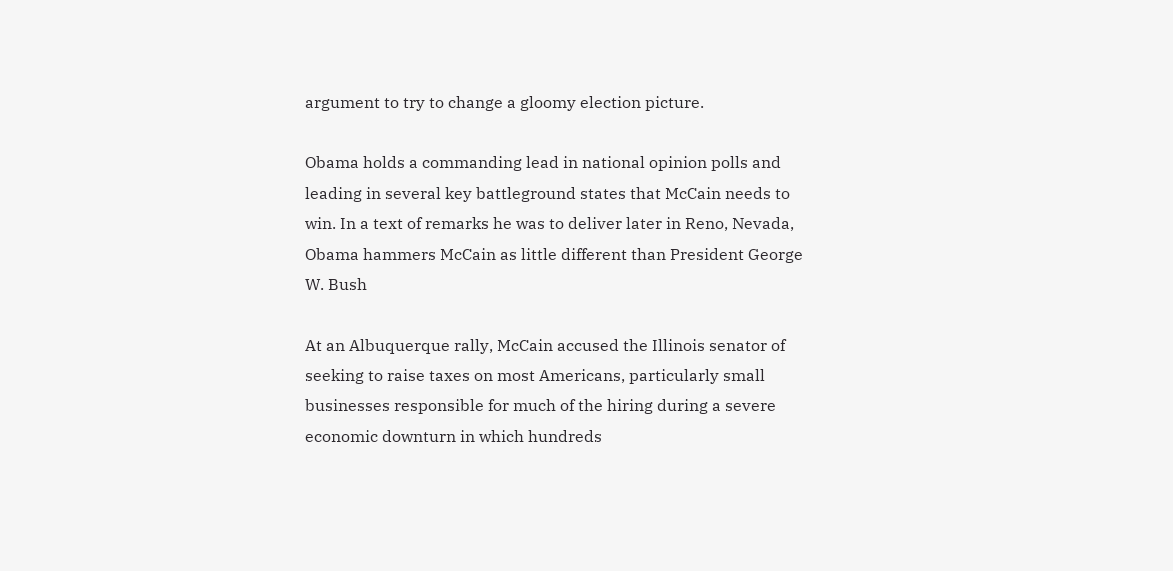argument to try to change a gloomy election picture.

Obama holds a commanding lead in national opinion polls and leading in several key battleground states that McCain needs to win. In a text of remarks he was to deliver later in Reno, Nevada, Obama hammers McCain as little different than President George W. Bush

At an Albuquerque rally, McCain accused the Illinois senator of seeking to raise taxes on most Americans, particularly small businesses responsible for much of the hiring during a severe economic downturn in which hundreds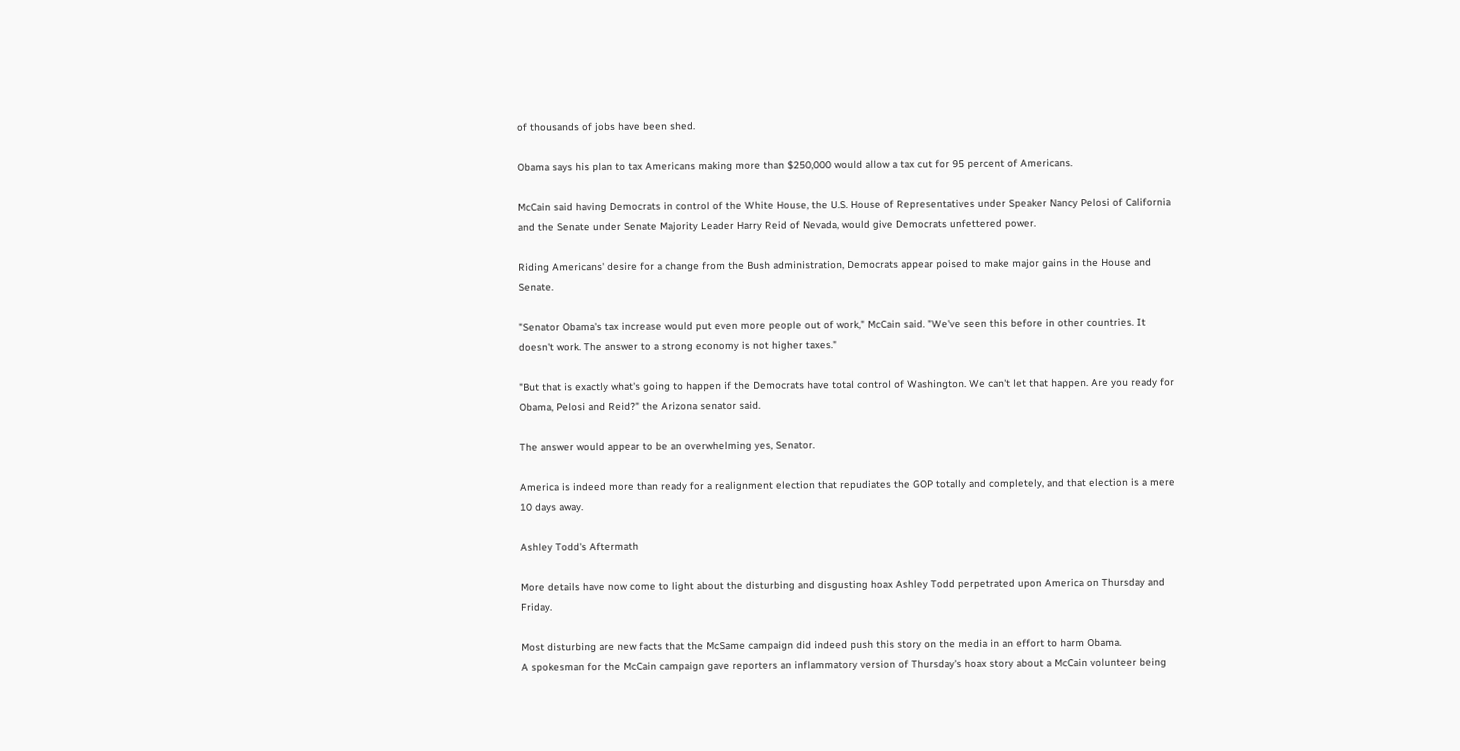of thousands of jobs have been shed.

Obama says his plan to tax Americans making more than $250,000 would allow a tax cut for 95 percent of Americans.

McCain said having Democrats in control of the White House, the U.S. House of Representatives under Speaker Nancy Pelosi of California and the Senate under Senate Majority Leader Harry Reid of Nevada, would give Democrats unfettered power.

Riding Americans' desire for a change from the Bush administration, Democrats appear poised to make major gains in the House and Senate.

"Senator Obama's tax increase would put even more people out of work," McCain said. "We've seen this before in other countries. It doesn't work. The answer to a strong economy is not higher taxes."

"But that is exactly what's going to happen if the Democrats have total control of Washington. We can't let that happen. Are you ready for Obama, Pelosi and Reid?" the Arizona senator said.

The answer would appear to be an overwhelming yes, Senator.

America is indeed more than ready for a realignment election that repudiates the GOP totally and completely, and that election is a mere 10 days away.

Ashley Todd's Aftermath

More details have now come to light about the disturbing and disgusting hoax Ashley Todd perpetrated upon America on Thursday and Friday.

Most disturbing are new facts that the McSame campaign did indeed push this story on the media in an effort to harm Obama.
A spokesman for the McCain campaign gave reporters an inflammatory version of Thursday's hoax story about a McCain volunteer being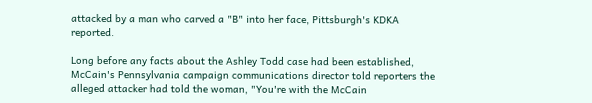attacked by a man who carved a "B" into her face, Pittsburgh's KDKA reported.

Long before any facts about the Ashley Todd case had been established, McCain's Pennsylvania campaign communications director told reporters the alleged attacker had told the woman, "You're with the McCain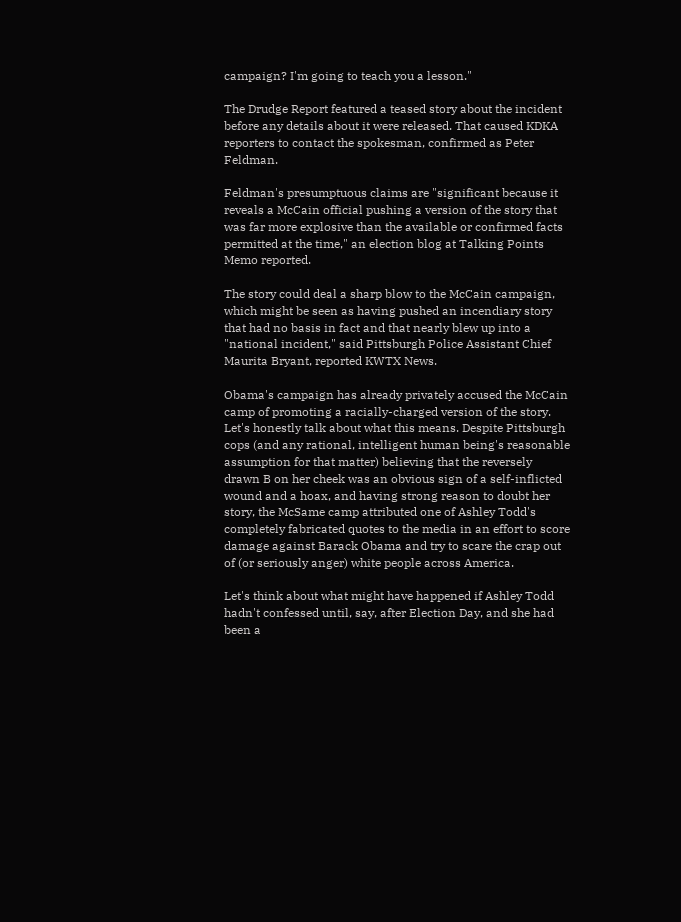campaign? I'm going to teach you a lesson."

The Drudge Report featured a teased story about the incident before any details about it were released. That caused KDKA reporters to contact the spokesman, confirmed as Peter Feldman.

Feldman's presumptuous claims are "significant because it reveals a McCain official pushing a version of the story that was far more explosive than the available or confirmed facts permitted at the time," an election blog at Talking Points Memo reported.

The story could deal a sharp blow to the McCain campaign, which might be seen as having pushed an incendiary story that had no basis in fact and that nearly blew up into a "national incident," said Pittsburgh Police Assistant Chief Maurita Bryant, reported KWTX News.

Obama's campaign has already privately accused the McCain camp of promoting a racially-charged version of the story.
Let's honestly talk about what this means. Despite Pittsburgh cops (and any rational, intelligent human being's reasonable assumption for that matter) believing that the reversely drawn B on her cheek was an obvious sign of a self-inflicted wound and a hoax, and having strong reason to doubt her story, the McSame camp attributed one of Ashley Todd's completely fabricated quotes to the media in an effort to score damage against Barack Obama and try to scare the crap out of (or seriously anger) white people across America.

Let's think about what might have happened if Ashley Todd hadn't confessed until, say, after Election Day, and she had been a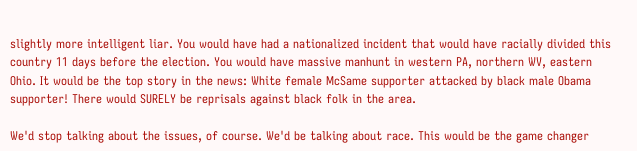slightly more intelligent liar. You would have had a nationalized incident that would have racially divided this country 11 days before the election. You would have massive manhunt in western PA, northern WV, eastern Ohio. It would be the top story in the news: White female McSame supporter attacked by black male Obama supporter! There would SURELY be reprisals against black folk in the area.

We'd stop talking about the issues, of course. We'd be talking about race. This would be the game changer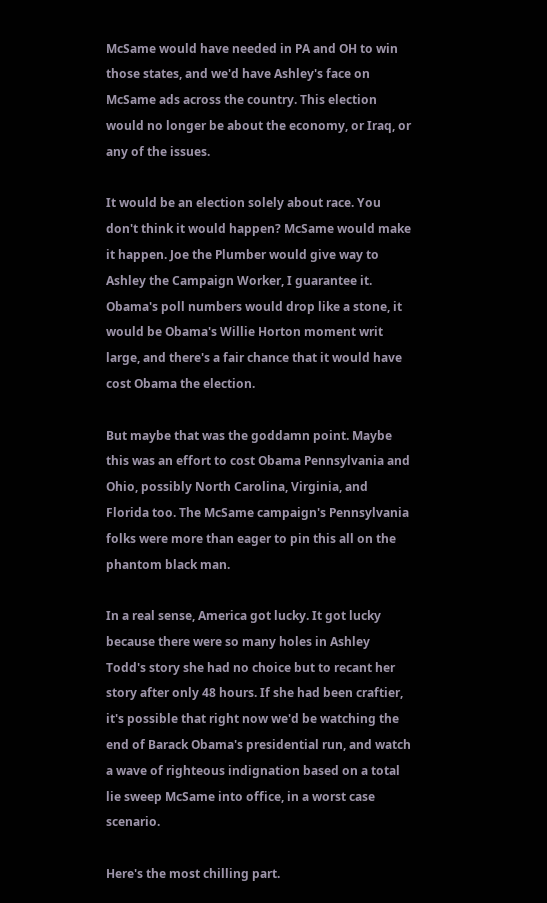McSame would have needed in PA and OH to win those states, and we'd have Ashley's face on McSame ads across the country. This election would no longer be about the economy, or Iraq, or any of the issues.

It would be an election solely about race. You don't think it would happen? McSame would make it happen. Joe the Plumber would give way to Ashley the Campaign Worker, I guarantee it. Obama's poll numbers would drop like a stone, it would be Obama's Willie Horton moment writ large, and there's a fair chance that it would have cost Obama the election.

But maybe that was the goddamn point. Maybe this was an effort to cost Obama Pennsylvania and Ohio, possibly North Carolina, Virginia, and Florida too. The McSame campaign's Pennsylvania folks were more than eager to pin this all on the phantom black man.

In a real sense, America got lucky. It got lucky because there were so many holes in Ashley Todd's story she had no choice but to recant her story after only 48 hours. If she had been craftier, it's possible that right now we'd be watching the end of Barack Obama's presidential run, and watch a wave of righteous indignation based on a total lie sweep McSame into office, in a worst case scenario.

Here's the most chilling part.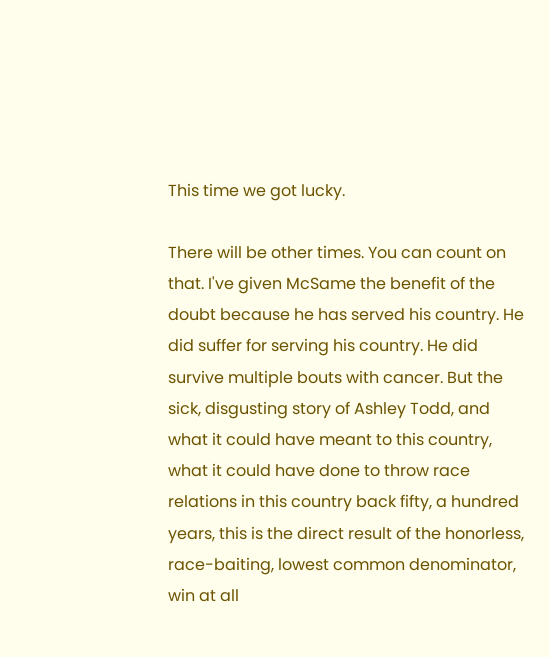This time we got lucky.

There will be other times. You can count on that. I've given McSame the benefit of the doubt because he has served his country. He did suffer for serving his country. He did survive multiple bouts with cancer. But the sick, disgusting story of Ashley Todd, and what it could have meant to this country, what it could have done to throw race relations in this country back fifty, a hundred years, this is the direct result of the honorless, race-baiting, lowest common denominator, win at all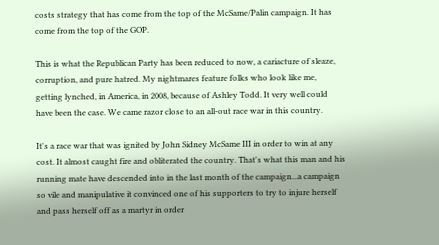costs strategy that has come from the top of the McSame/Palin campaign. It has come from the top of the GOP.

This is what the Republican Party has been reduced to now, a cariacture of sleaze, corruption, and pure hatred. My nightmares feature folks who look like me, getting lynched, in America, in 2008, because of Ashley Todd. It very well could have been the case. We came razor close to an all-out race war in this country.

It's a race war that was ignited by John Sidney McSame III in order to win at any cost. It almost caught fire and obliterated the country. That's what this man and his running mate have descended into in the last month of the campaign...a campaign so vile and manipulative it convinced one of his supporters to try to injure herself and pass herself off as a martyr in order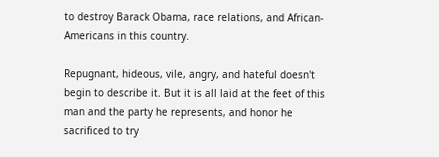to destroy Barack Obama, race relations, and African-Americans in this country.

Repugnant, hideous, vile, angry, and hateful doesn't begin to describe it. But it is all laid at the feet of this man and the party he represents, and honor he sacrificed to try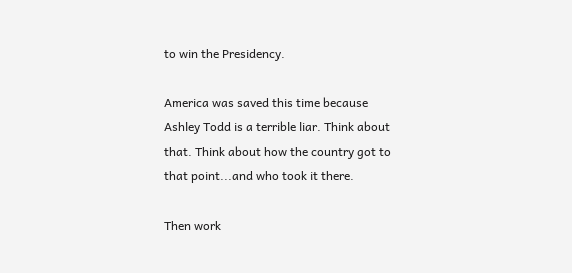to win the Presidency.

America was saved this time because Ashley Todd is a terrible liar. Think about that. Think about how the country got to that point...and who took it there.

Then work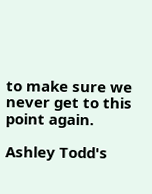to make sure we never get to this point again.

Ashley Todd's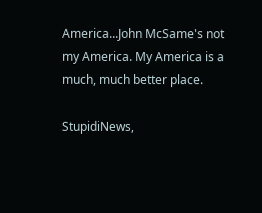America...John McSame's not my America. My America is a much, much better place.

StupidiNews,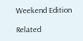Weekend Edition

Related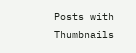Posts with Thumbnails